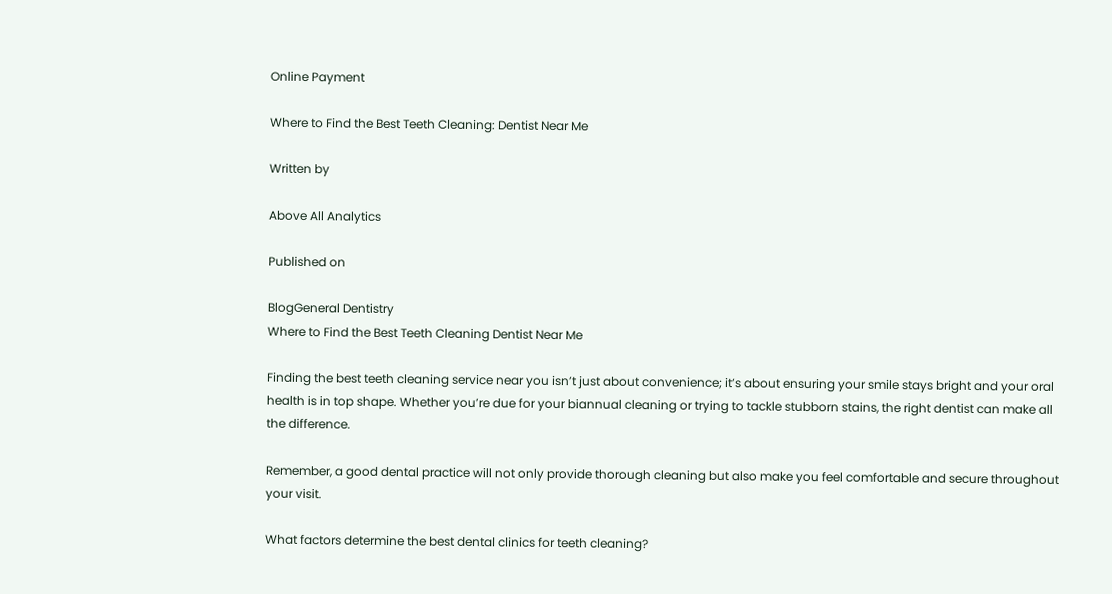Online Payment

Where to Find the Best Teeth Cleaning: Dentist Near Me

Written by

Above All Analytics

Published on

BlogGeneral Dentistry
Where to Find the Best Teeth Cleaning Dentist Near Me

Finding the best teeth cleaning service near you isn’t just about convenience; it’s about ensuring your smile stays bright and your oral health is in top shape. Whether you’re due for your biannual cleaning or trying to tackle stubborn stains, the right dentist can make all the difference.

Remember, a good dental practice will not only provide thorough cleaning but also make you feel comfortable and secure throughout your visit.

What factors determine the best dental clinics for teeth cleaning?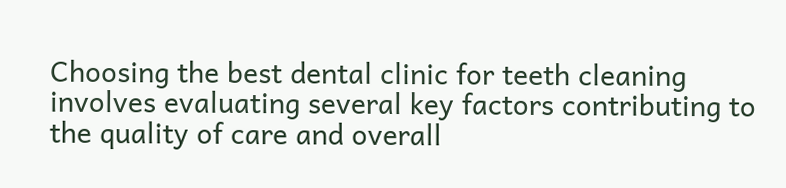Choosing the best dental clinic for teeth cleaning involves evaluating several key factors contributing to the quality of care and overall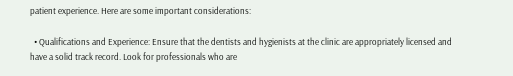patient experience. Here are some important considerations:

  • Qualifications and Experience: Ensure that the dentists and hygienists at the clinic are appropriately licensed and have a solid track record. Look for professionals who are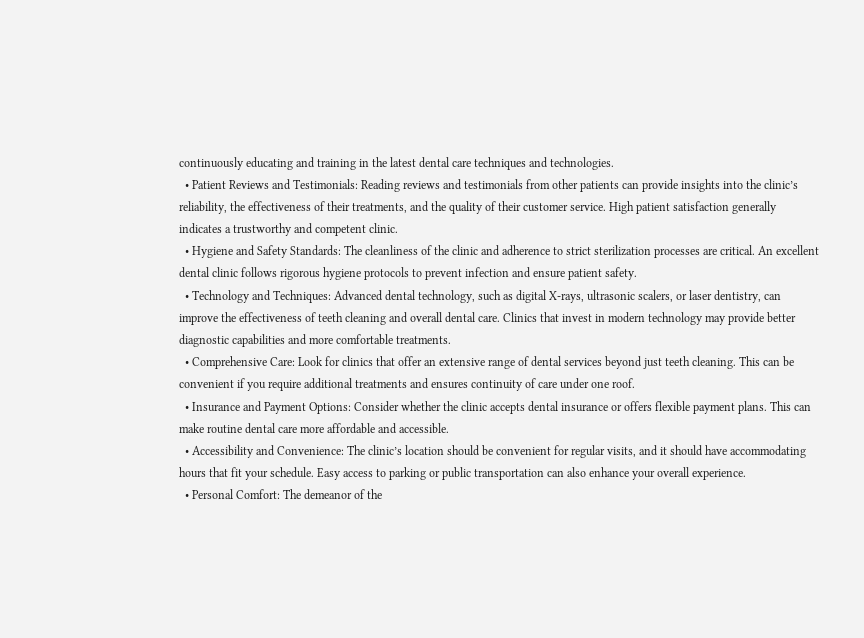continuously educating and training in the latest dental care techniques and technologies.
  • Patient Reviews and Testimonials: Reading reviews and testimonials from other patients can provide insights into the clinic’s reliability, the effectiveness of their treatments, and the quality of their customer service. High patient satisfaction generally indicates a trustworthy and competent clinic.
  • Hygiene and Safety Standards: The cleanliness of the clinic and adherence to strict sterilization processes are critical. An excellent dental clinic follows rigorous hygiene protocols to prevent infection and ensure patient safety.
  • Technology and Techniques: Advanced dental technology, such as digital X-rays, ultrasonic scalers, or laser dentistry, can improve the effectiveness of teeth cleaning and overall dental care. Clinics that invest in modern technology may provide better diagnostic capabilities and more comfortable treatments.
  • Comprehensive Care: Look for clinics that offer an extensive range of dental services beyond just teeth cleaning. This can be convenient if you require additional treatments and ensures continuity of care under one roof.
  • Insurance and Payment Options: Consider whether the clinic accepts dental insurance or offers flexible payment plans. This can make routine dental care more affordable and accessible.
  • Accessibility and Convenience: The clinic’s location should be convenient for regular visits, and it should have accommodating hours that fit your schedule. Easy access to parking or public transportation can also enhance your overall experience.
  • Personal Comfort: The demeanor of the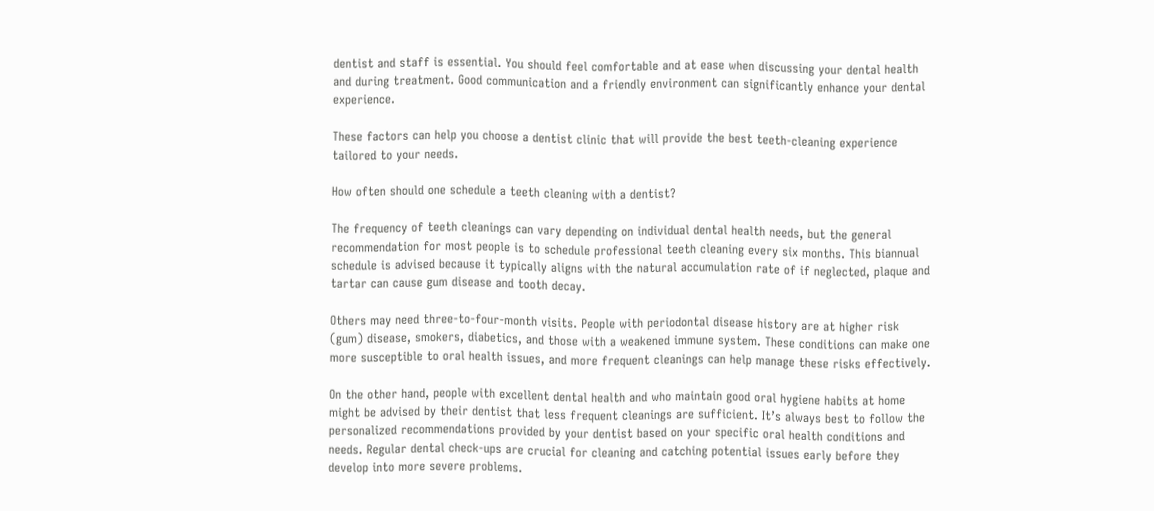dentist and staff is essential. You should feel comfortable and at ease when discussing your dental health and during treatment. Good communication and a friendly environment can significantly enhance your dental experience.

These factors can help you choose a dentist clinic that will provide the best teeth-cleaning experience tailored to your needs.

How often should one schedule a teeth cleaning with a dentist?

The frequency of teeth cleanings can vary depending on individual dental health needs, but the general recommendation for most people is to schedule professional teeth cleaning every six months. This biannual schedule is advised because it typically aligns with the natural accumulation rate of if neglected, plaque and tartar can cause gum disease and tooth decay.

Others may need three-to-four-month visits. People with periodontal disease history are at higher risk (gum) disease, smokers, diabetics, and those with a weakened immune system. These conditions can make one more susceptible to oral health issues, and more frequent cleanings can help manage these risks effectively.

On the other hand, people with excellent dental health and who maintain good oral hygiene habits at home might be advised by their dentist that less frequent cleanings are sufficient. It’s always best to follow the personalized recommendations provided by your dentist based on your specific oral health conditions and needs. Regular dental check-ups are crucial for cleaning and catching potential issues early before they develop into more severe problems.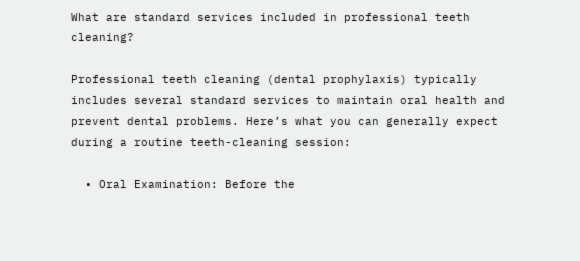What are standard services included in professional teeth cleaning?

Professional teeth cleaning (dental prophylaxis) typically includes several standard services to maintain oral health and prevent dental problems. Here’s what you can generally expect during a routine teeth-cleaning session:

  • Oral Examination: Before the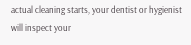actual cleaning starts, your dentist or hygienist will inspect your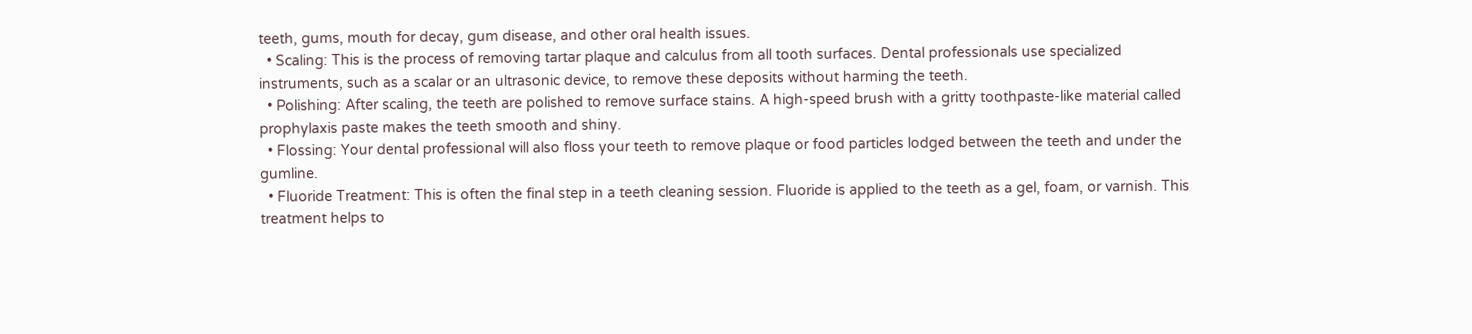teeth, gums, mouth for decay, gum disease, and other oral health issues.
  • Scaling: This is the process of removing tartar plaque and calculus from all tooth surfaces. Dental professionals use specialized instruments, such as a scalar or an ultrasonic device, to remove these deposits without harming the teeth.
  • Polishing: After scaling, the teeth are polished to remove surface stains. A high-speed brush with a gritty toothpaste-like material called prophylaxis paste makes the teeth smooth and shiny.
  • Flossing: Your dental professional will also floss your teeth to remove plaque or food particles lodged between the teeth and under the gumline.
  • Fluoride Treatment: This is often the final step in a teeth cleaning session. Fluoride is applied to the teeth as a gel, foam, or varnish. This treatment helps to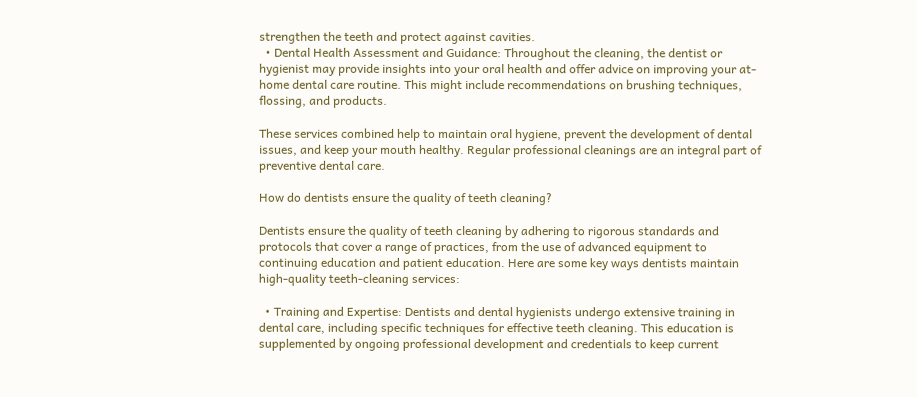strengthen the teeth and protect against cavities.
  • Dental Health Assessment and Guidance: Throughout the cleaning, the dentist or hygienist may provide insights into your oral health and offer advice on improving your at-home dental care routine. This might include recommendations on brushing techniques, flossing, and products.

These services combined help to maintain oral hygiene, prevent the development of dental issues, and keep your mouth healthy. Regular professional cleanings are an integral part of preventive dental care.

How do dentists ensure the quality of teeth cleaning?

Dentists ensure the quality of teeth cleaning by adhering to rigorous standards and protocols that cover a range of practices, from the use of advanced equipment to continuing education and patient education. Here are some key ways dentists maintain high-quality teeth-cleaning services:

  • Training and Expertise: Dentists and dental hygienists undergo extensive training in dental care, including specific techniques for effective teeth cleaning. This education is supplemented by ongoing professional development and credentials to keep current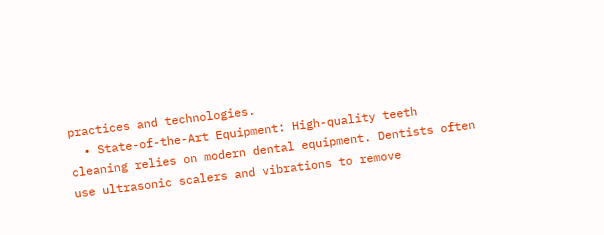practices and technologies.
  • State-of-the-Art Equipment: High-quality teeth cleaning relies on modern dental equipment. Dentists often use ultrasonic scalers and vibrations to remove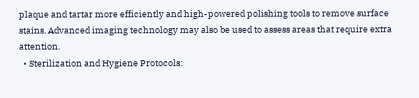plaque and tartar more efficiently and high-powered polishing tools to remove surface stains. Advanced imaging technology may also be used to assess areas that require extra attention.
  • Sterilization and Hygiene Protocols: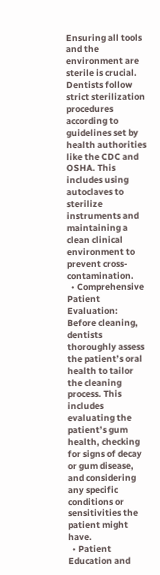Ensuring all tools and the environment are sterile is crucial. Dentists follow strict sterilization procedures according to guidelines set by health authorities like the CDC and OSHA. This includes using autoclaves to sterilize instruments and maintaining a clean clinical environment to prevent cross-contamination.
  • Comprehensive Patient Evaluation: Before cleaning, dentists thoroughly assess the patient’s oral health to tailor the cleaning process. This includes evaluating the patient’s gum health, checking for signs of decay or gum disease, and considering any specific conditions or sensitivities the patient might have.
  • Patient Education and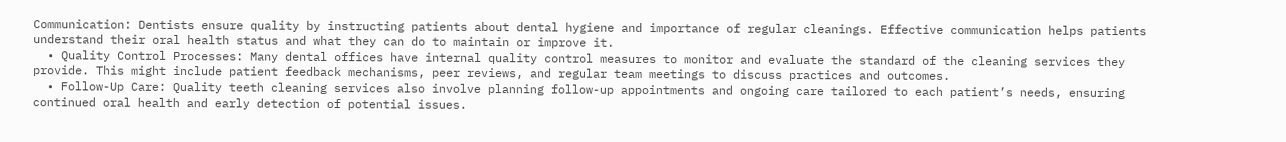Communication: Dentists ensure quality by instructing patients about dental hygiene and importance of regular cleanings. Effective communication helps patients understand their oral health status and what they can do to maintain or improve it.
  • Quality Control Processes: Many dental offices have internal quality control measures to monitor and evaluate the standard of the cleaning services they provide. This might include patient feedback mechanisms, peer reviews, and regular team meetings to discuss practices and outcomes.
  • Follow-Up Care: Quality teeth cleaning services also involve planning follow-up appointments and ongoing care tailored to each patient’s needs, ensuring continued oral health and early detection of potential issues.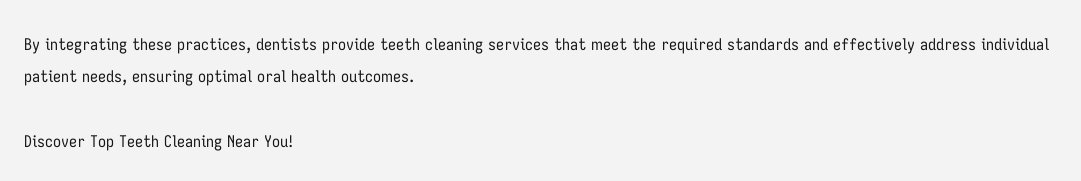By integrating these practices, dentists provide teeth cleaning services that meet the required standards and effectively address individual patient needs, ensuring optimal oral health outcomes.

Discover Top Teeth Cleaning Near You!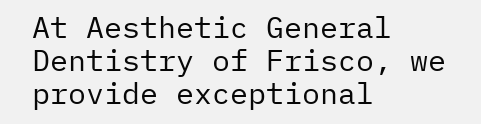At Aesthetic General Dentistry of Frisco, we provide exceptional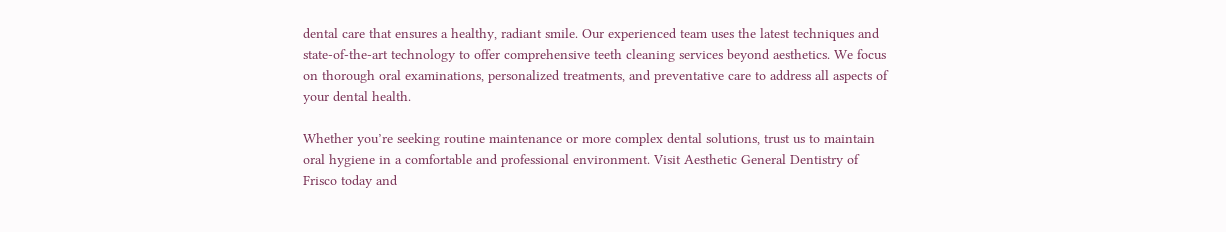dental care that ensures a healthy, radiant smile. Our experienced team uses the latest techniques and state-of-the-art technology to offer comprehensive teeth cleaning services beyond aesthetics. We focus on thorough oral examinations, personalized treatments, and preventative care to address all aspects of your dental health.

Whether you’re seeking routine maintenance or more complex dental solutions, trust us to maintain oral hygiene in a comfortable and professional environment. Visit Aesthetic General Dentistry of Frisco today and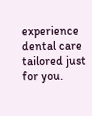experience dental care tailored just for you.